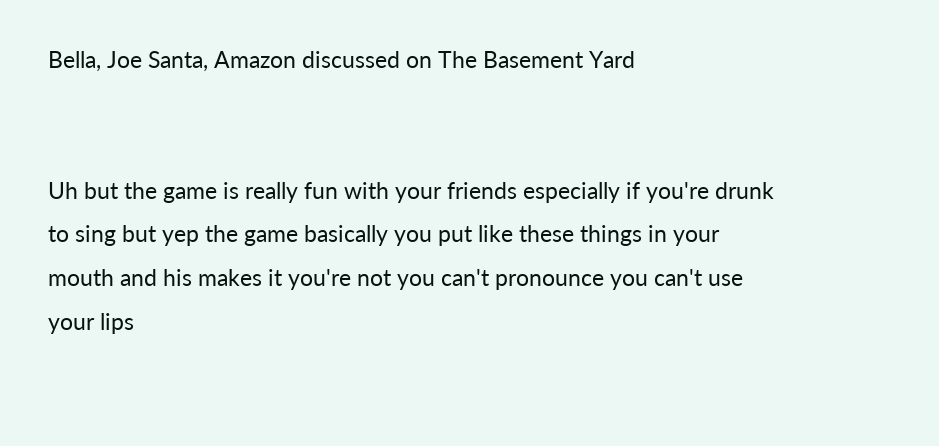Bella, Joe Santa, Amazon discussed on The Basement Yard


Uh but the game is really fun with your friends especially if you're drunk to sing but yep the game basically you put like these things in your mouth and his makes it you're not you can't pronounce you can't use your lips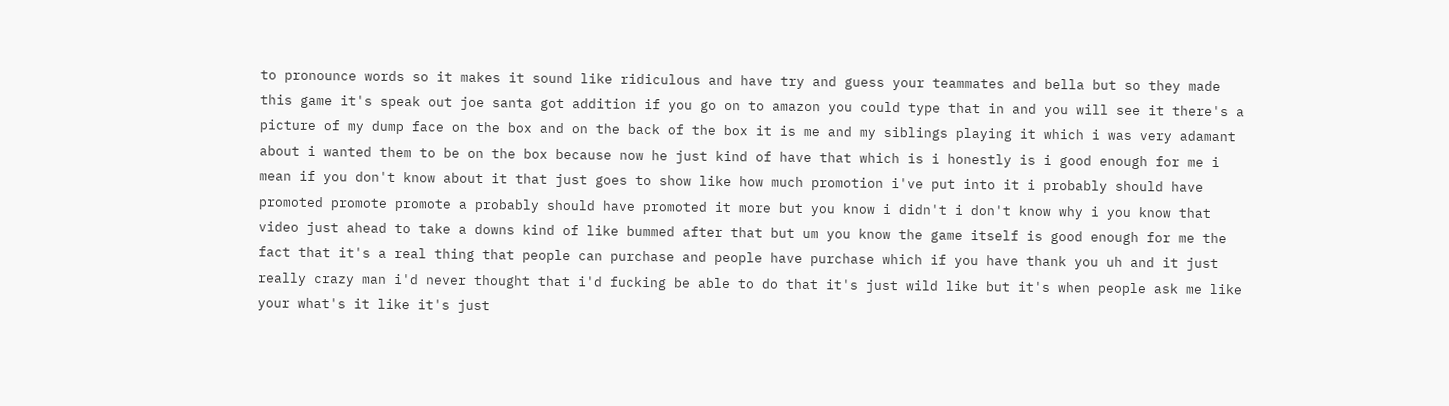to pronounce words so it makes it sound like ridiculous and have try and guess your teammates and bella but so they made this game it's speak out joe santa got addition if you go on to amazon you could type that in and you will see it there's a picture of my dump face on the box and on the back of the box it is me and my siblings playing it which i was very adamant about i wanted them to be on the box because now he just kind of have that which is i honestly is i good enough for me i mean if you don't know about it that just goes to show like how much promotion i've put into it i probably should have promoted promote promote a probably should have promoted it more but you know i didn't i don't know why i you know that video just ahead to take a downs kind of like bummed after that but um you know the game itself is good enough for me the fact that it's a real thing that people can purchase and people have purchase which if you have thank you uh and it just really crazy man i'd never thought that i'd fucking be able to do that it's just wild like but it's when people ask me like your what's it like it's just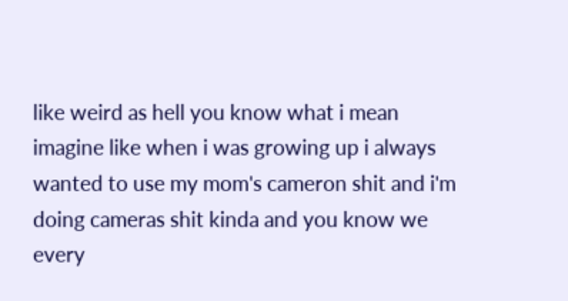like weird as hell you know what i mean imagine like when i was growing up i always wanted to use my mom's cameron shit and i'm doing cameras shit kinda and you know we every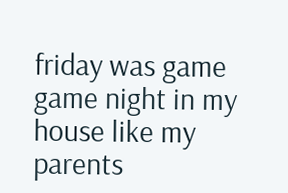friday was game game night in my house like my parents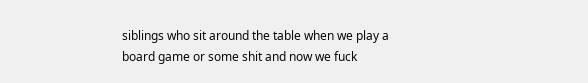siblings who sit around the table when we play a board game or some shit and now we fuck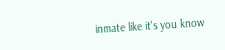inmate like it's you know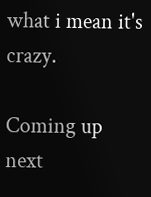what i mean it's crazy.

Coming up next